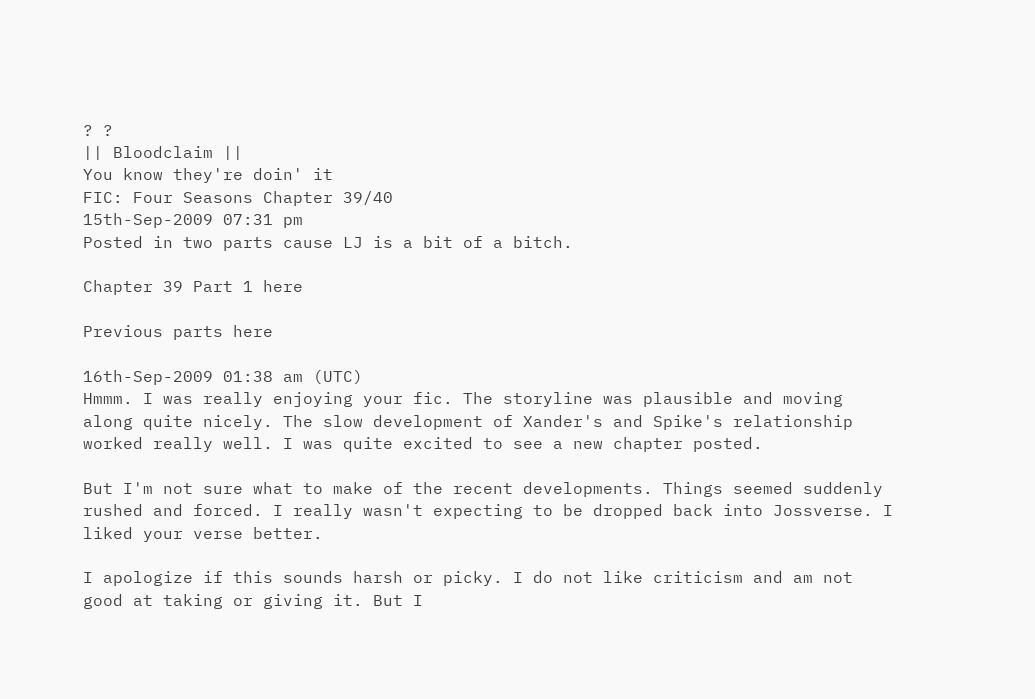? ?
|| Bloodclaim ||
You know they're doin' it
FIC: Four Seasons Chapter 39/40
15th-Sep-2009 07:31 pm
Posted in two parts cause LJ is a bit of a bitch.

Chapter 39 Part 1 here

Previous parts here

16th-Sep-2009 01:38 am (UTC)
Hmmm. I was really enjoying your fic. The storyline was plausible and moving along quite nicely. The slow development of Xander's and Spike's relationship worked really well. I was quite excited to see a new chapter posted.

But I'm not sure what to make of the recent developments. Things seemed suddenly rushed and forced. I really wasn't expecting to be dropped back into Jossverse. I liked your verse better.

I apologize if this sounds harsh or picky. I do not like criticism and am not good at taking or giving it. But I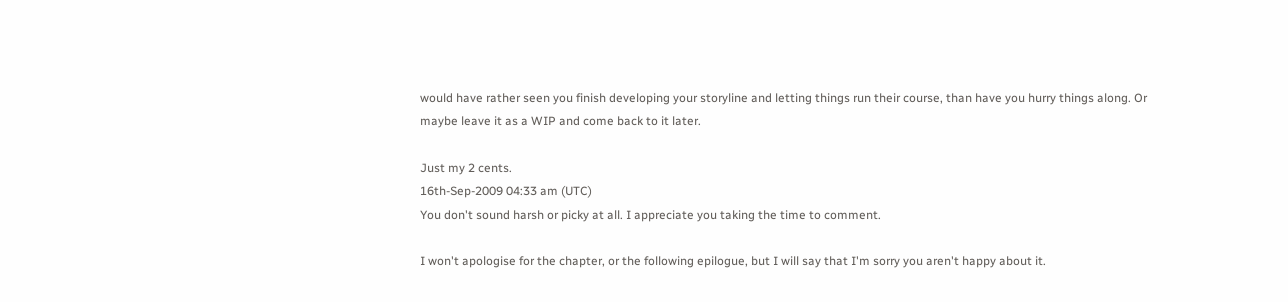would have rather seen you finish developing your storyline and letting things run their course, than have you hurry things along. Or maybe leave it as a WIP and come back to it later.

Just my 2 cents.
16th-Sep-2009 04:33 am (UTC)
You don't sound harsh or picky at all. I appreciate you taking the time to comment.

I won't apologise for the chapter, or the following epilogue, but I will say that I'm sorry you aren't happy about it.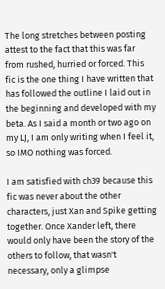The long stretches between posting attest to the fact that this was far from rushed, hurried or forced. This fic is the one thing I have written that has followed the outline I laid out in the beginning and developed with my beta. As I said a month or two ago on my LJ, I am only writing when I feel it, so IMO nothing was forced.

I am satisfied with ch39 because this fic was never about the other characters, just Xan and Spike getting together. Once Xander left, there would only have been the story of the others to follow, that wasn't necessary, only a glimpse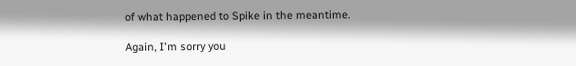of what happened to Spike in the meantime.

Again, I'm sorry you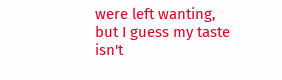were left wanting, but I guess my taste isn't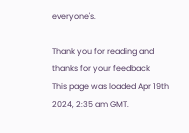everyone's.

Thank you for reading and thanks for your feedback
This page was loaded Apr 19th 2024, 2:35 am GMT.